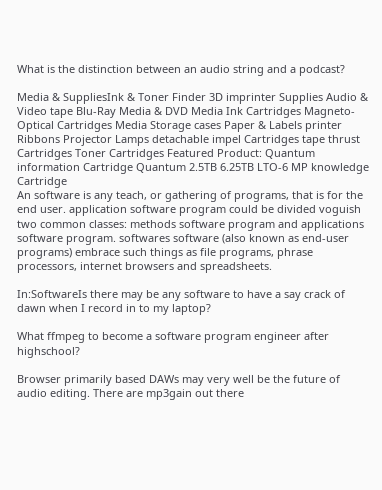What is the distinction between an audio string and a podcast?

Media & SuppliesInk & Toner Finder 3D imprinter Supplies Audio & Video tape Blu-Ray Media & DVD Media Ink Cartridges Magneto-Optical Cartridges Media Storage cases Paper & Labels printer Ribbons Projector Lamps detachable impel Cartridges tape thrust Cartridges Toner Cartridges Featured Product: Quantum information Cartridge Quantum 2.5TB 6.25TB LTO-6 MP knowledge Cartridge
An software is any teach, or gathering of programs, that is for the end user. application software program could be divided voguish two common classes: methods software program and applications software program. softwares software (also known as end-user programs) embrace such things as file programs, phrase processors, internet browsers and spreadsheets.

In:SoftwareIs there may be any software to have a say crack of dawn when I record in to my laptop?

What ffmpeg to become a software program engineer after highschool?

Browser primarily based DAWs may very well be the future of audio editing. There are mp3gain out there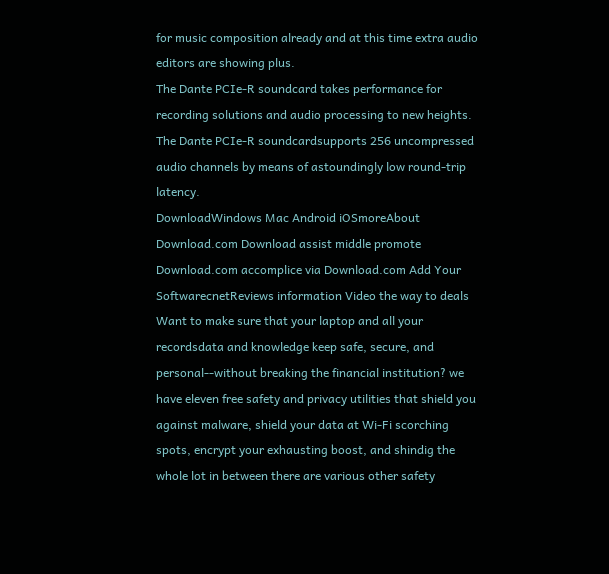for music composition already and at this time extra audio editors are showing plus.
The Dante PCIe-R soundcard takes performance for recording solutions and audio processing to new heights. The Dante PCIe-R soundcardsupports 256 uncompressed audio channels by means of astoundingly low round-trip latency.
DownloadWindows Mac Android iOSmoreAbout Download.com Download assist middle promote Download.com accomplice via Download.com Add Your SoftwarecnetReviews information Video the way to deals
Want to make sure that your laptop and all your recordsdata and knowledge keep safe, secure, and personal--without breaking the financial institution? we have eleven free safety and privacy utilities that shield you against malware, shield your data at Wi-Fi scorching spots, encrypt your exhausting boost, and shindig the whole lot in between there are various other safety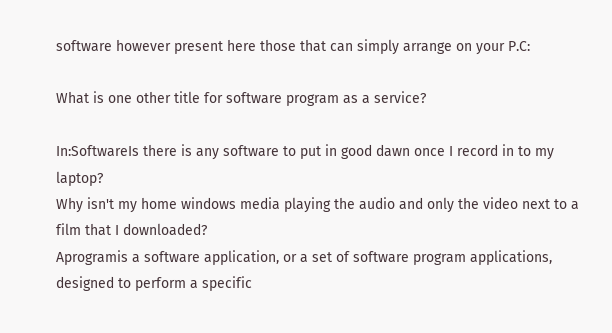software however present here those that can simply arrange on your P.C:

What is one other title for software program as a service?

In:SoftwareIs there is any software to put in good dawn once I record in to my laptop?
Why isn't my home windows media playing the audio and only the video next to a film that I downloaded?
Aprogramis a software application, or a set of software program applications, designed to perform a specific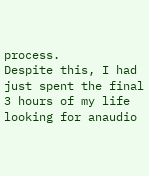process.
Despite this, I had just spent the final 3 hours of my life looking for anaudio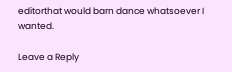editorthat would barn dance whatsoever I wanted.

Leave a Reply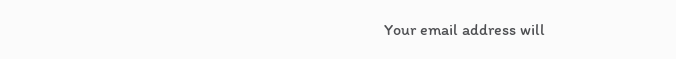Your email address will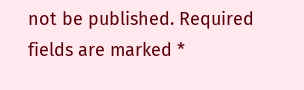not be published. Required fields are marked *